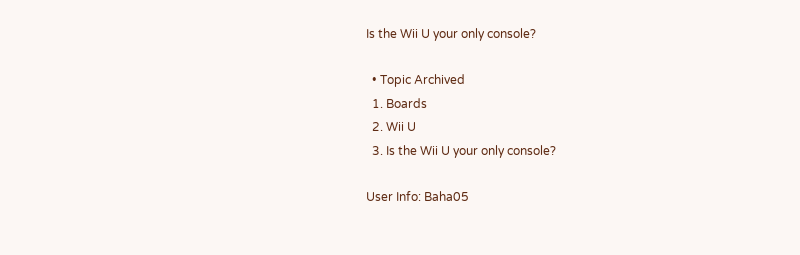Is the Wii U your only console?

  • Topic Archived
  1. Boards
  2. Wii U
  3. Is the Wii U your only console?

User Info: Baha05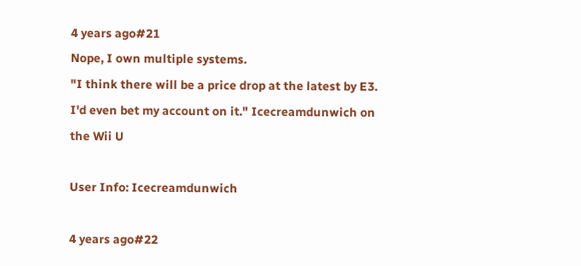4 years ago#21
Nope, I own multiple systems.
"I think there will be a price drop at the latest by E3. I'd even bet my account on it." Icecreamdunwich on the Wii U

User Info: Icecreamdunwich

4 years ago#22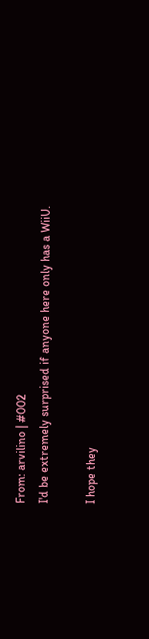From: arvilino | #002
I'd be extremely surprised if anyone here only has a WiiU.

I hope they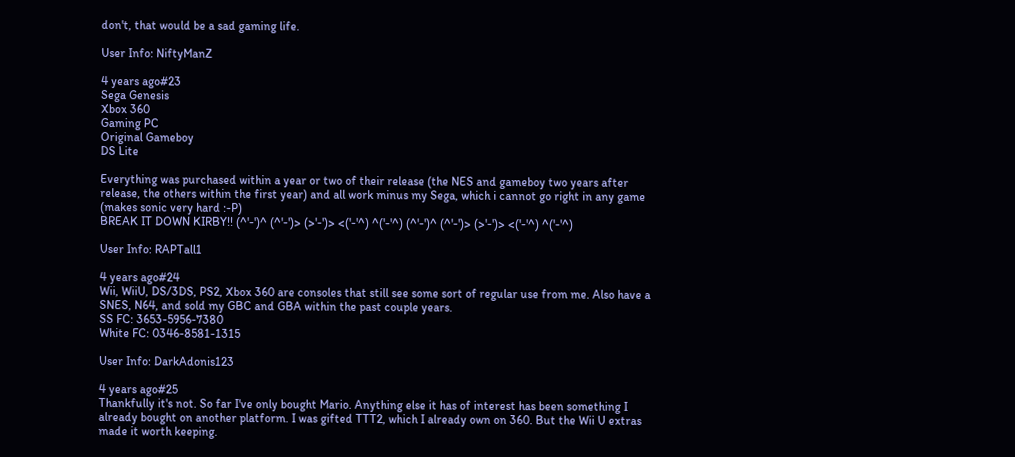don't, that would be a sad gaming life.

User Info: NiftyManZ

4 years ago#23
Sega Genesis
Xbox 360
Gaming PC
Original Gameboy
DS Lite

Everything was purchased within a year or two of their release (the NES and gameboy two years after release, the others within the first year) and all work minus my Sega, which i cannot go right in any game (makes sonic very hard :-P)
BREAK IT DOWN KIRBY!! (^'-')^ (^'-')> (>'-')> <('-'^) ^('-'^) (^'-')^ (^'-')> (>'-')> <('-'^) ^('-'^)

User Info: RAPTall1

4 years ago#24
Wii, WiiU, DS/3DS, PS2, Xbox 360 are consoles that still see some sort of regular use from me. Also have a SNES, N64, and sold my GBC and GBA within the past couple years.
SS FC: 3653-5956-7380
White FC: 0346-8581-1315

User Info: DarkAdonis123

4 years ago#25
Thankfully it's not. So far I've only bought Mario. Anything else it has of interest has been something I already bought on another platform. I was gifted TTT2, which I already own on 360. But the Wii U extras made it worth keeping.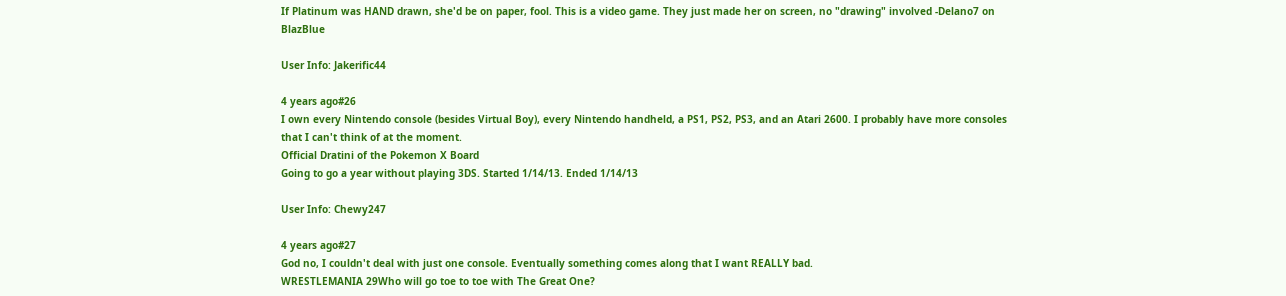If Platinum was HAND drawn, she'd be on paper, fool. This is a video game. They just made her on screen, no "drawing" involved -Delano7 on BlazBlue

User Info: Jakerific44

4 years ago#26
I own every Nintendo console (besides Virtual Boy), every Nintendo handheld, a PS1, PS2, PS3, and an Atari 2600. I probably have more consoles that I can't think of at the moment.
Official Dratini of the Pokemon X Board
Going to go a year without playing 3DS. Started 1/14/13. Ended 1/14/13

User Info: Chewy247

4 years ago#27
God no, I couldn't deal with just one console. Eventually something comes along that I want REALLY bad.
WRESTLEMANIA 29Who will go toe to toe with The Great One?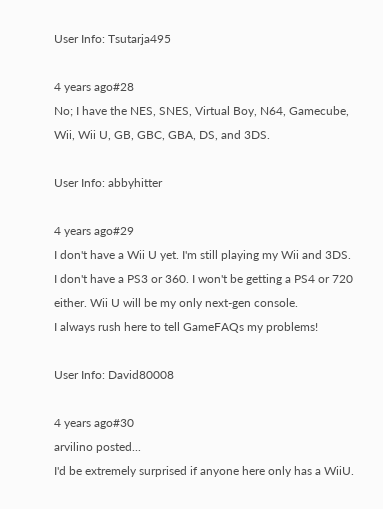User Info: Tsutarja495

4 years ago#28
No; I have the NES, SNES, Virtual Boy, N64, Gamecube, Wii, Wii U, GB, GBC, GBA, DS, and 3DS.

User Info: abbyhitter

4 years ago#29
I don't have a Wii U yet. I'm still playing my Wii and 3DS. I don't have a PS3 or 360. I won't be getting a PS4 or 720 either. Wii U will be my only next-gen console.
I always rush here to tell GameFAQs my problems!

User Info: David80008

4 years ago#30
arvilino posted...
I'd be extremely surprised if anyone here only has a WiiU.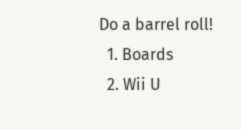Do a barrel roll!
  1. Boards
  2. Wii U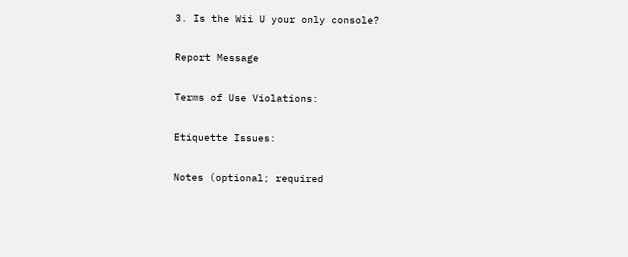3. Is the Wii U your only console?

Report Message

Terms of Use Violations:

Etiquette Issues:

Notes (optional; required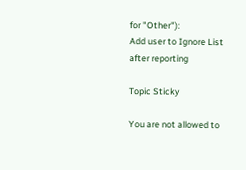for "Other"):
Add user to Ignore List after reporting

Topic Sticky

You are not allowed to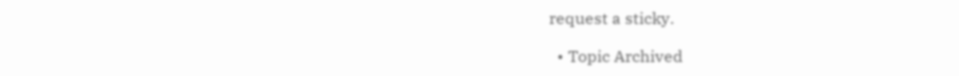request a sticky.

  • Topic Archived